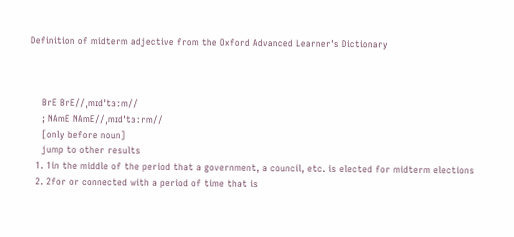Definition of midterm adjective from the Oxford Advanced Learner's Dictionary



    BrE BrE//ˌmɪdˈtɜːm//
    ; NAmE NAmE//ˌmɪdˈtɜːrm//
    [only before noun]
    jump to other results
  1. 1in the middle of the period that a government, a council, etc. is elected for midterm elections
  2. 2for or connected with a period of time that is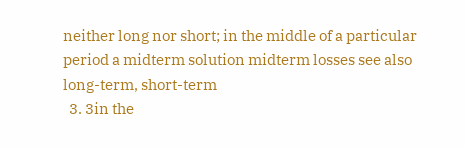neither long nor short; in the middle of a particular period a midterm solution midterm losses see also long-term, short-term
  3. 3in the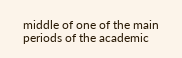middle of one of the main periods of the academic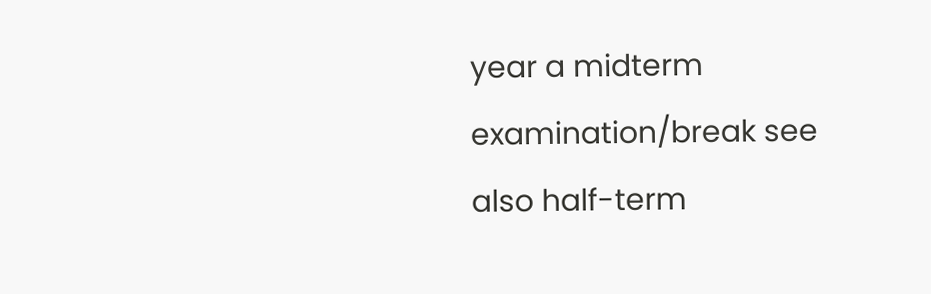year a midterm examination/break see also half-term